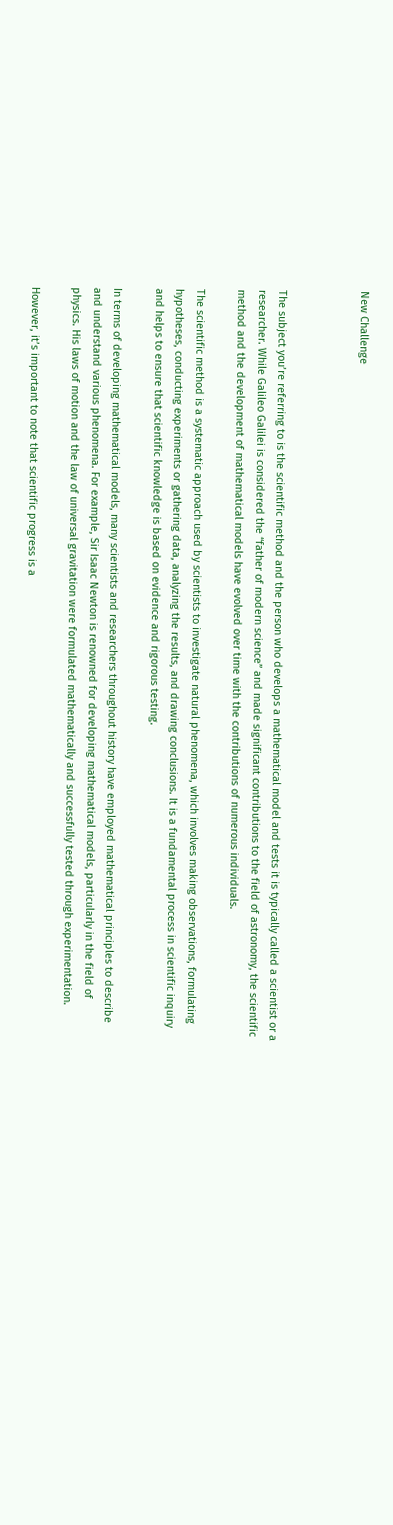New Challenge



The subject you’re referring to is the scientific method and the person who develops a mathematical model and tests it is typically called a scientist or a researcher. While Galileo Galilei is considered the “father of modern science” and made significant contributions to the field of astronomy, the scientific method and the development of mathematical models have evolved over time with the contributions of numerous individuals.

The scientific method is a systematic approach used by scientists to investigate natural phenomena, which involves making observations, formulating hypotheses, conducting experiments or gathering data, analyzing the results, and drawing conclusions. It is a fundamental process in scientific inquiry and helps to ensure that scientific knowledge is based on evidence and rigorous testing.

In terms of developing mathematical models, many scientists and researchers throughout history have employed mathematical principles to describe and understand various phenomena. For example, Sir Isaac Newton is renowned for developing mathematical models, particularly in the field of physics. His laws of motion and the law of universal gravitation were formulated mathematically and successfully tested through experimentation.

However, it’s important to note that scientific progress is a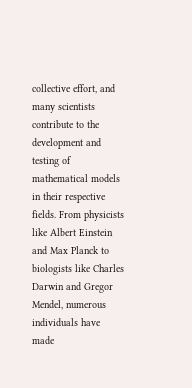collective effort, and many scientists contribute to the development and testing of mathematical models in their respective fields. From physicists like Albert Einstein and Max Planck to biologists like Charles Darwin and Gregor Mendel, numerous individuals have made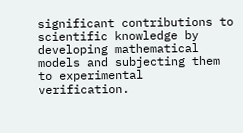significant contributions to scientific knowledge by developing mathematical models and subjecting them to experimental verification.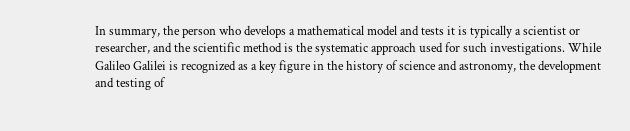In summary, the person who develops a mathematical model and tests it is typically a scientist or researcher, and the scientific method is the systematic approach used for such investigations. While Galileo Galilei is recognized as a key figure in the history of science and astronomy, the development and testing of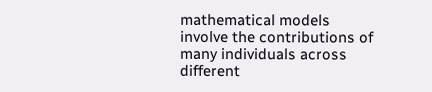mathematical models involve the contributions of many individuals across different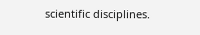scientific disciplines.